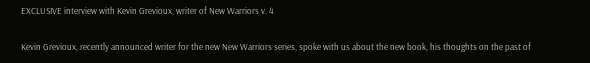EXCLUSIVE interview with Kevin Grevioux, writer of New Warriors v. 4

Kevin Grevioux, recently announced writer for the new New Warriors series, spoke with us about the new book, his thoughts on the past of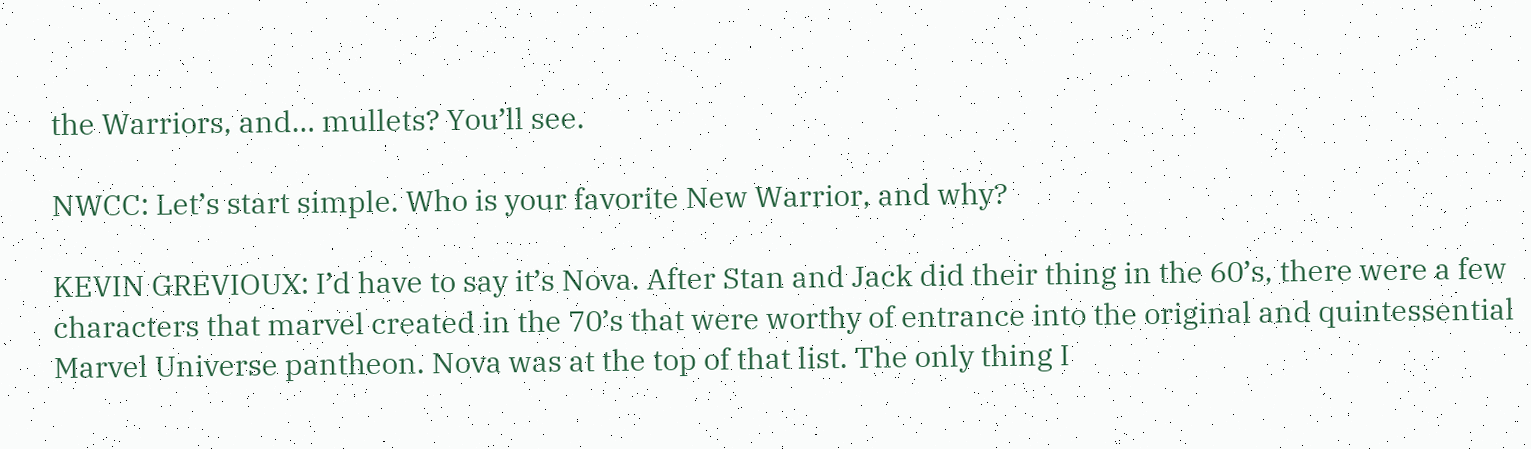the Warriors, and… mullets? You’ll see.

NWCC: Let’s start simple. Who is your favorite New Warrior, and why?

KEVIN GREVIOUX: I’d have to say it’s Nova. After Stan and Jack did their thing in the 60’s, there were a few characters that marvel created in the 70’s that were worthy of entrance into the original and quintessential Marvel Universe pantheon. Nova was at the top of that list. The only thing I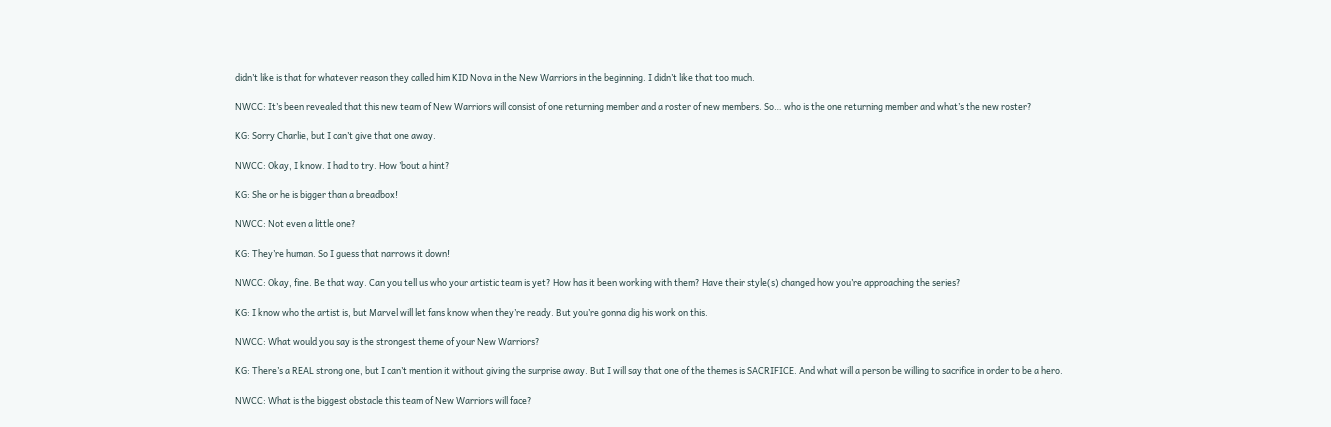didn’t like is that for whatever reason they called him KID Nova in the New Warriors in the beginning. I didn’t like that too much.

NWCC: It’s been revealed that this new team of New Warriors will consist of one returning member and a roster of new members. So… who is the one returning member and what’s the new roster?

KG: Sorry Charlie, but I can’t give that one away.

NWCC: Okay, I know. I had to try. How ’bout a hint?

KG: She or he is bigger than a breadbox!

NWCC: Not even a little one?

KG: They’re human. So I guess that narrows it down!

NWCC: Okay, fine. Be that way. Can you tell us who your artistic team is yet? How has it been working with them? Have their style(s) changed how you’re approaching the series?

KG: I know who the artist is, but Marvel will let fans know when they’re ready. But you’re gonna dig his work on this.

NWCC: What would you say is the strongest theme of your New Warriors?

KG: There’s a REAL strong one, but I can’t mention it without giving the surprise away. But I will say that one of the themes is SACRIFICE. And what will a person be willing to sacrifice in order to be a hero.

NWCC: What is the biggest obstacle this team of New Warriors will face?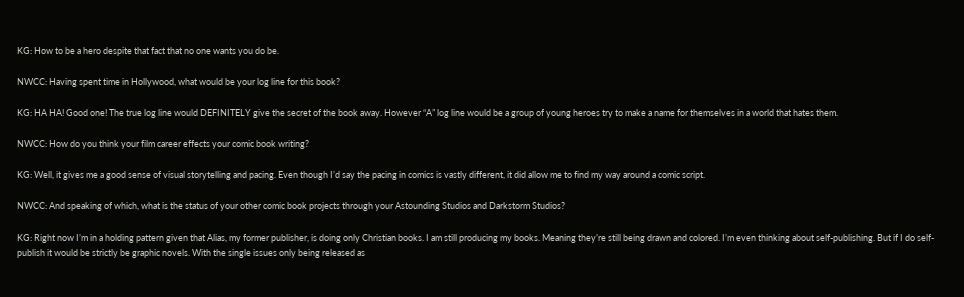KG: How to be a hero despite that fact that no one wants you do be.

NWCC: Having spent time in Hollywood, what would be your log line for this book?

KG: HA HA! Good one! The true log line would DEFINITELY give the secret of the book away. However “A” log line would be a group of young heroes try to make a name for themselves in a world that hates them.

NWCC: How do you think your film career effects your comic book writing?

KG: Well, it gives me a good sense of visual storytelling and pacing. Even though I’d say the pacing in comics is vastly different, it did allow me to find my way around a comic script.

NWCC: And speaking of which, what is the status of your other comic book projects through your Astounding Studios and Darkstorm Studios?

KG: Right now I’m in a holding pattern given that Alias, my former publisher, is doing only Christian books. I am still producing my books. Meaning they’re still being drawn and colored. I’m even thinking about self-publishing. But if I do self-publish it would be strictly be graphic novels. With the single issues only being released as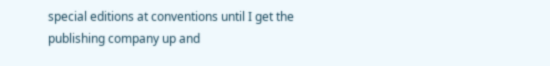special editions at conventions until I get the publishing company up and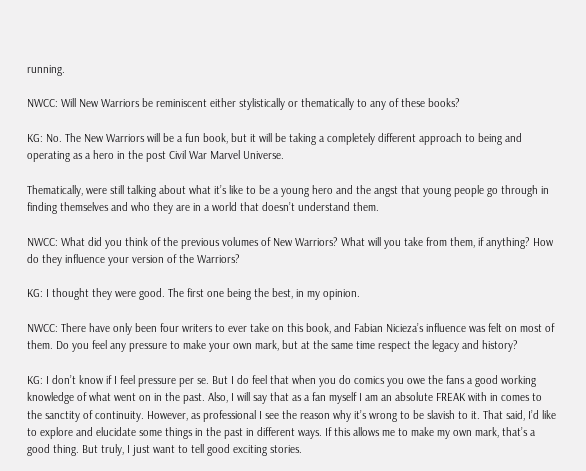running.

NWCC: Will New Warriors be reminiscent either stylistically or thematically to any of these books?

KG: No. The New Warriors will be a fun book, but it will be taking a completely different approach to being and operating as a hero in the post Civil War Marvel Universe.

Thematically, were still talking about what it’s like to be a young hero and the angst that young people go through in finding themselves and who they are in a world that doesn’t understand them.

NWCC: What did you think of the previous volumes of New Warriors? What will you take from them, if anything? How do they influence your version of the Warriors?

KG: I thought they were good. The first one being the best, in my opinion.

NWCC: There have only been four writers to ever take on this book, and Fabian Nicieza’s influence was felt on most of them. Do you feel any pressure to make your own mark, but at the same time respect the legacy and history?

KG: I don’t know if I feel pressure per se. But I do feel that when you do comics you owe the fans a good working knowledge of what went on in the past. Also, I will say that as a fan myself I am an absolute FREAK with in comes to the sanctity of continuity. However, as professional I see the reason why it’s wrong to be slavish to it. That said, I’d like to explore and elucidate some things in the past in different ways. If this allows me to make my own mark, that’s a good thing. But truly, I just want to tell good exciting stories.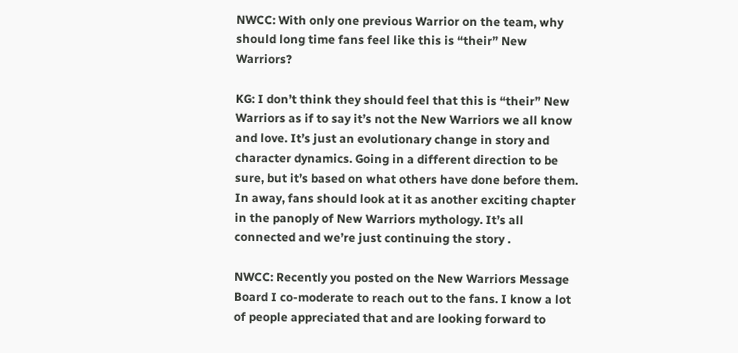NWCC: With only one previous Warrior on the team, why should long time fans feel like this is “their” New Warriors?

KG: I don’t think they should feel that this is “their” New Warriors as if to say it’s not the New Warriors we all know and love. It’s just an evolutionary change in story and character dynamics. Going in a different direction to be sure, but it’s based on what others have done before them. In away, fans should look at it as another exciting chapter in the panoply of New Warriors mythology. It’s all connected and we’re just continuing the story .

NWCC: Recently you posted on the New Warriors Message Board I co-moderate to reach out to the fans. I know a lot of people appreciated that and are looking forward to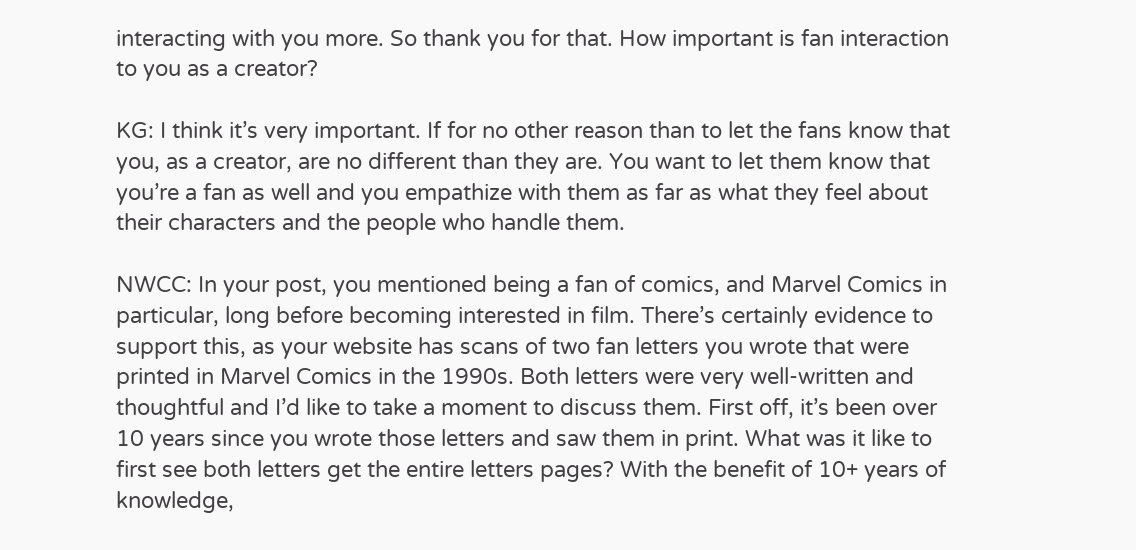interacting with you more. So thank you for that. How important is fan interaction to you as a creator?

KG: I think it’s very important. If for no other reason than to let the fans know that you, as a creator, are no different than they are. You want to let them know that you’re a fan as well and you empathize with them as far as what they feel about their characters and the people who handle them.

NWCC: In your post, you mentioned being a fan of comics, and Marvel Comics in particular, long before becoming interested in film. There’s certainly evidence to support this, as your website has scans of two fan letters you wrote that were printed in Marvel Comics in the 1990s. Both letters were very well-written and thoughtful and I’d like to take a moment to discuss them. First off, it’s been over 10 years since you wrote those letters and saw them in print. What was it like to first see both letters get the entire letters pages? With the benefit of 10+ years of knowledge,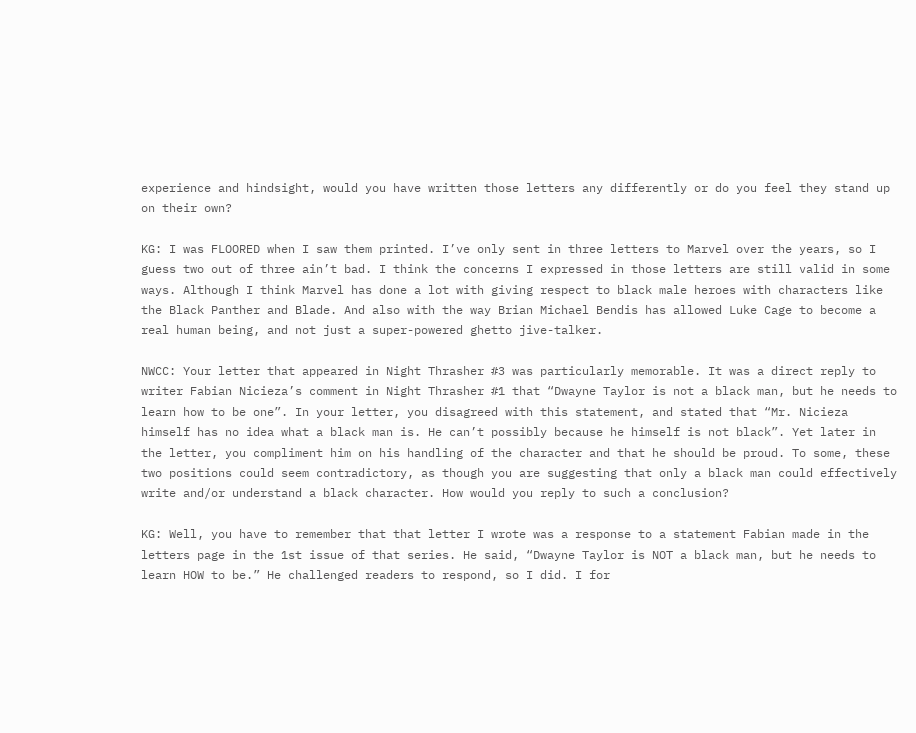experience and hindsight, would you have written those letters any differently or do you feel they stand up on their own?

KG: I was FLOORED when I saw them printed. I’ve only sent in three letters to Marvel over the years, so I guess two out of three ain’t bad. I think the concerns I expressed in those letters are still valid in some ways. Although I think Marvel has done a lot with giving respect to black male heroes with characters like the Black Panther and Blade. And also with the way Brian Michael Bendis has allowed Luke Cage to become a real human being, and not just a super-powered ghetto jive-talker.

NWCC: Your letter that appeared in Night Thrasher #3 was particularly memorable. It was a direct reply to writer Fabian Nicieza’s comment in Night Thrasher #1 that “Dwayne Taylor is not a black man, but he needs to learn how to be one”. In your letter, you disagreed with this statement, and stated that “Mr. Nicieza himself has no idea what a black man is. He can’t possibly because he himself is not black”. Yet later in the letter, you compliment him on his handling of the character and that he should be proud. To some, these two positions could seem contradictory, as though you are suggesting that only a black man could effectively write and/or understand a black character. How would you reply to such a conclusion?

KG: Well, you have to remember that that letter I wrote was a response to a statement Fabian made in the letters page in the 1st issue of that series. He said, “Dwayne Taylor is NOT a black man, but he needs to learn HOW to be.” He challenged readers to respond, so I did. I for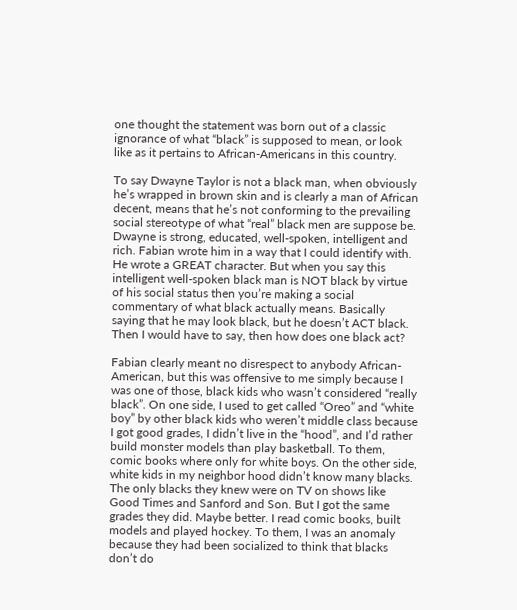one thought the statement was born out of a classic ignorance of what “black” is supposed to mean, or look like as it pertains to African-Americans in this country.

To say Dwayne Taylor is not a black man, when obviously he’s wrapped in brown skin and is clearly a man of African decent, means that he’s not conforming to the prevailing social stereotype of what “real” black men are suppose be. Dwayne is strong, educated, well-spoken, intelligent and rich. Fabian wrote him in a way that I could identify with. He wrote a GREAT character. But when you say this intelligent well-spoken black man is NOT black by virtue of his social status then you’re making a social commentary of what black actually means. Basically saying that he may look black, but he doesn’t ACT black. Then I would have to say, then how does one black act?

Fabian clearly meant no disrespect to anybody African-American, but this was offensive to me simply because I was one of those, black kids who wasn’t considered “really black”. On one side, I used to get called “Oreo” and “white boy” by other black kids who weren’t middle class because I got good grades, I didn’t live in the “hood”, and I’d rather build monster models than play basketball. To them, comic books where only for white boys. On the other side, white kids in my neighbor hood didn’t know many blacks. The only blacks they knew were on TV on shows like Good Times and Sanford and Son. But I got the same grades they did. Maybe better. I read comic books, built models and played hockey. To them, I was an anomaly because they had been socialized to think that blacks don’t do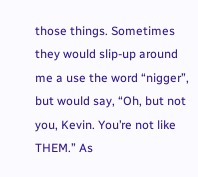those things. Sometimes they would slip-up around me a use the word “nigger”, but would say, “Oh, but not you, Kevin. You’re not like THEM.” As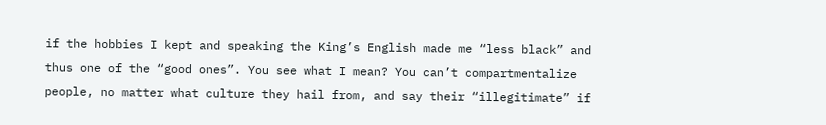if the hobbies I kept and speaking the King’s English made me “less black” and thus one of the “good ones”. You see what I mean? You can’t compartmentalize people, no matter what culture they hail from, and say their “illegitimate” if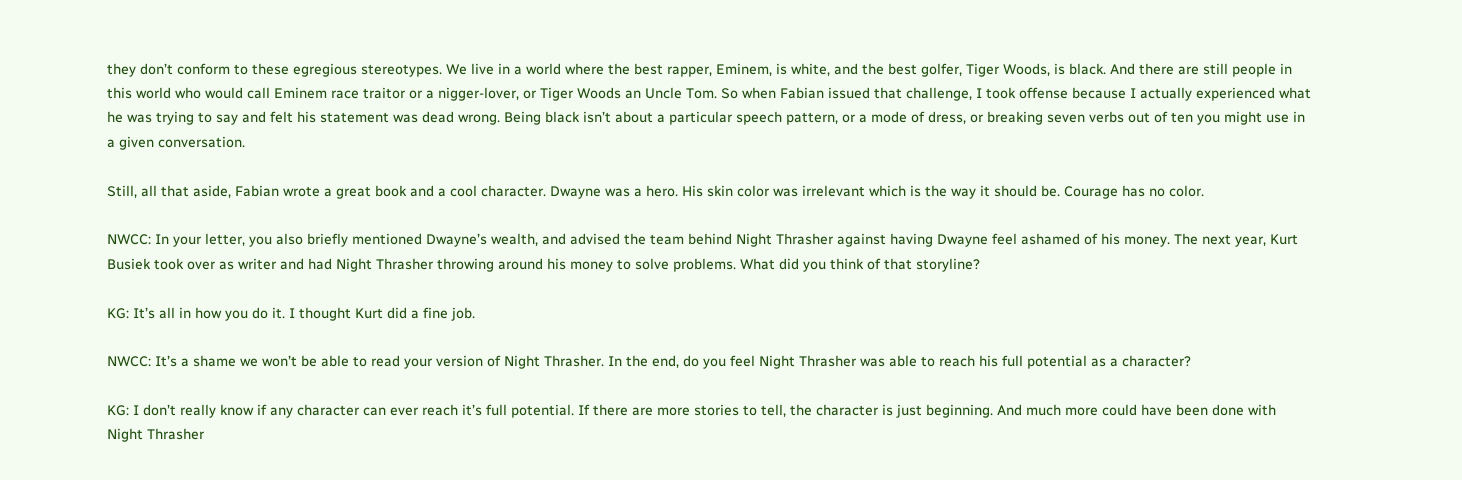they don’t conform to these egregious stereotypes. We live in a world where the best rapper, Eminem, is white, and the best golfer, Tiger Woods, is black. And there are still people in this world who would call Eminem race traitor or a nigger-lover, or Tiger Woods an Uncle Tom. So when Fabian issued that challenge, I took offense because I actually experienced what he was trying to say and felt his statement was dead wrong. Being black isn’t about a particular speech pattern, or a mode of dress, or breaking seven verbs out of ten you might use in a given conversation.

Still, all that aside, Fabian wrote a great book and a cool character. Dwayne was a hero. His skin color was irrelevant which is the way it should be. Courage has no color.

NWCC: In your letter, you also briefly mentioned Dwayne’s wealth, and advised the team behind Night Thrasher against having Dwayne feel ashamed of his money. The next year, Kurt Busiek took over as writer and had Night Thrasher throwing around his money to solve problems. What did you think of that storyline?

KG: It’s all in how you do it. I thought Kurt did a fine job.

NWCC: It’s a shame we won’t be able to read your version of Night Thrasher. In the end, do you feel Night Thrasher was able to reach his full potential as a character?

KG: I don’t really know if any character can ever reach it’s full potential. If there are more stories to tell, the character is just beginning. And much more could have been done with Night Thrasher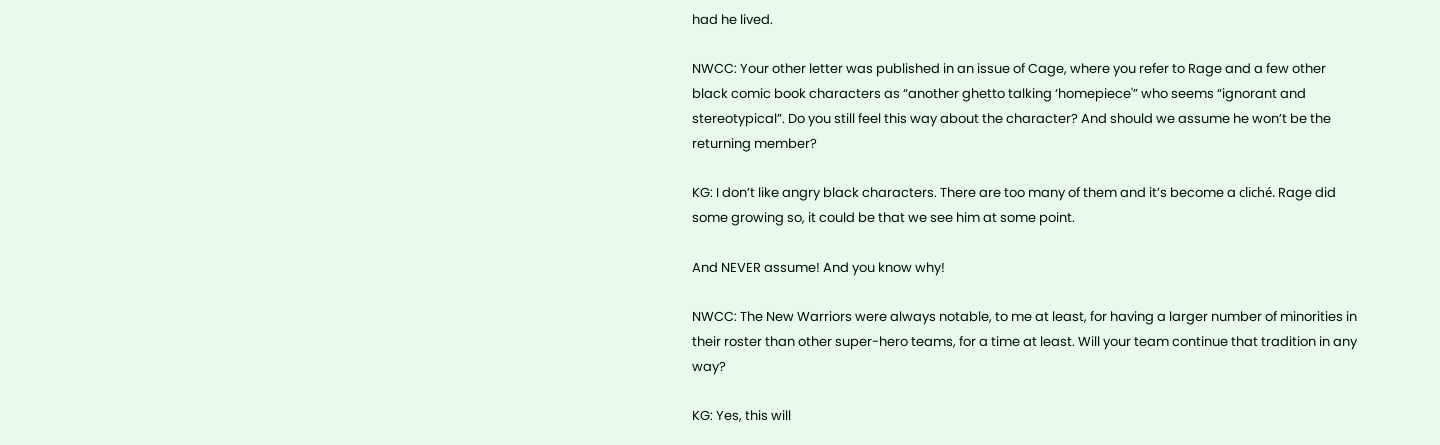had he lived.

NWCC: Your other letter was published in an issue of Cage, where you refer to Rage and a few other black comic book characters as “another ghetto talking ‘homepiece'” who seems “ignorant and stereotypical”. Do you still feel this way about the character? And should we assume he won’t be the returning member?

KG: I don’t like angry black characters. There are too many of them and it’s become a cliché. Rage did some growing so, it could be that we see him at some point.

And NEVER assume! And you know why!

NWCC: The New Warriors were always notable, to me at least, for having a larger number of minorities in their roster than other super-hero teams, for a time at least. Will your team continue that tradition in any way?

KG: Yes, this will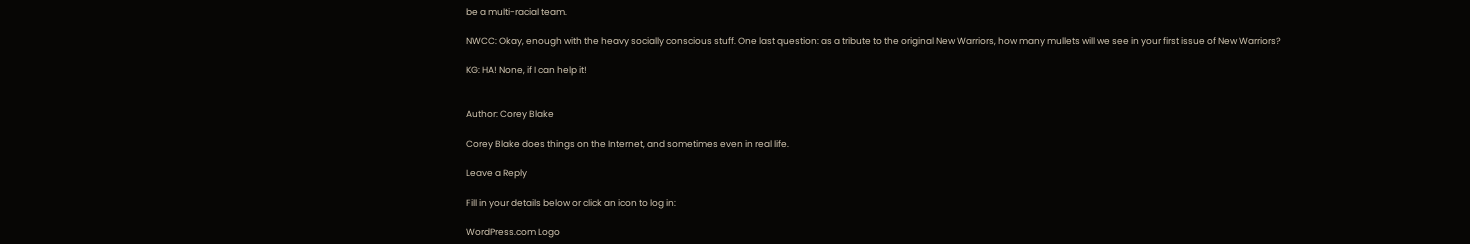be a multi-racial team.

NWCC: Okay, enough with the heavy socially conscious stuff. One last question: as a tribute to the original New Warriors, how many mullets will we see in your first issue of New Warriors?

KG: HA! None, if I can help it!


Author: Corey Blake

Corey Blake does things on the Internet, and sometimes even in real life.

Leave a Reply

Fill in your details below or click an icon to log in:

WordPress.com Logo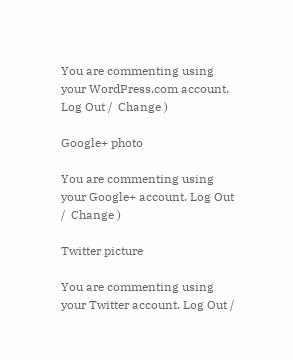You are commenting using your WordPress.com account. Log Out /  Change )

Google+ photo

You are commenting using your Google+ account. Log Out /  Change )

Twitter picture

You are commenting using your Twitter account. Log Out /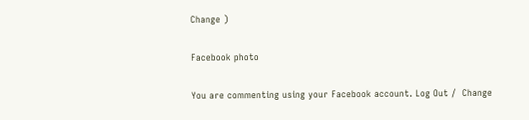Change )

Facebook photo

You are commenting using your Facebook account. Log Out /  Change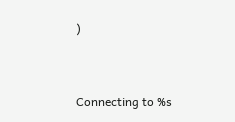)


Connecting to %s